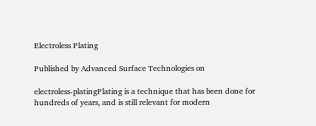Electroless Plating

Published by Advanced Surface Technologies on

electroless-platingPlating is a technique that has been done for hundreds of years, and is still relevant for modern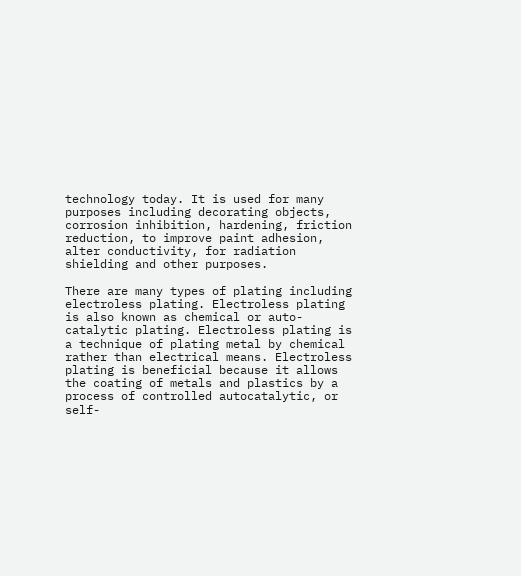technology today. It is used for many purposes including decorating objects, corrosion inhibition, hardening, friction reduction, to improve paint adhesion, alter conductivity, for radiation shielding and other purposes.

There are many types of plating including electroless plating. Electroless plating is also known as chemical or auto-catalytic plating. Electroless plating is a technique of plating metal by chemical rather than electrical means. Electroless plating is beneficial because it allows the coating of metals and plastics by a process of controlled autocatalytic, or self-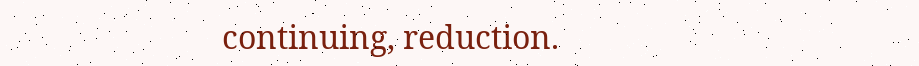continuing, reduction.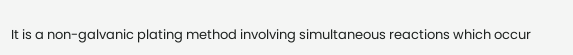It is a non-galvanic plating method involving simultaneous reactions which occur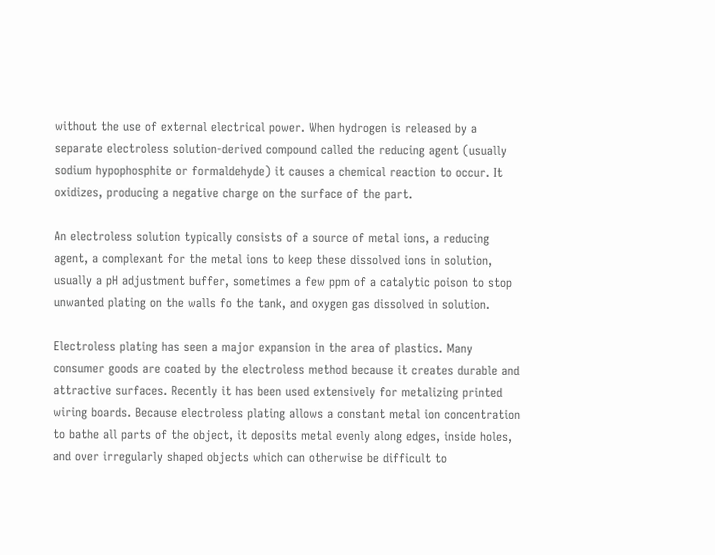without the use of external electrical power. When hydrogen is released by a separate electroless solution-derived compound called the reducing agent (usually sodium hypophosphite or formaldehyde) it causes a chemical reaction to occur. It oxidizes, producing a negative charge on the surface of the part.

An electroless solution typically consists of a source of metal ions, a reducing agent, a complexant for the metal ions to keep these dissolved ions in solution, usually a pH adjustment buffer, sometimes a few ppm of a catalytic poison to stop unwanted plating on the walls fo the tank, and oxygen gas dissolved in solution.

Electroless plating has seen a major expansion in the area of plastics. Many consumer goods are coated by the electroless method because it creates durable and attractive surfaces. Recently it has been used extensively for metalizing printed wiring boards. Because electroless plating allows a constant metal ion concentration to bathe all parts of the object, it deposits metal evenly along edges, inside holes, and over irregularly shaped objects which can otherwise be difficult to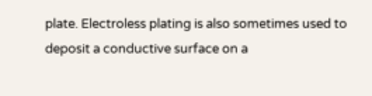plate. Electroless plating is also sometimes used to deposit a conductive surface on a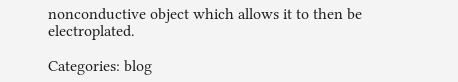nonconductive object which allows it to then be electroplated.

Categories: blog